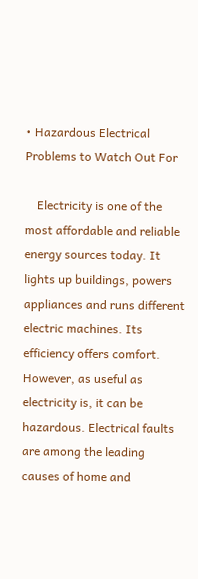• Hazardous Electrical Problems to Watch Out For

    Electricity is one of the most affordable and reliable energy sources today. It lights up buildings, powers appliances and runs different electric machines. Its efficiency offers comfort. However, as useful as electricity is, it can be hazardous. Electrical faults are among the leading causes of home and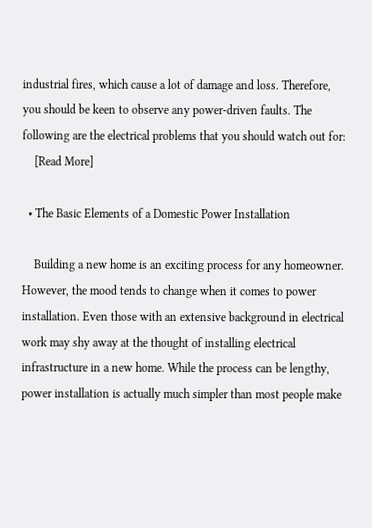industrial fires, which cause a lot of damage and loss. Therefore, you should be keen to observe any power-driven faults. The following are the electrical problems that you should watch out for:
    [Read More]

  • The Basic Elements of a Domestic Power Installation

    Building a new home is an exciting process for any homeowner. However, the mood tends to change when it comes to power installation. Even those with an extensive background in electrical work may shy away at the thought of installing electrical infrastructure in a new home. While the process can be lengthy, power installation is actually much simpler than most people make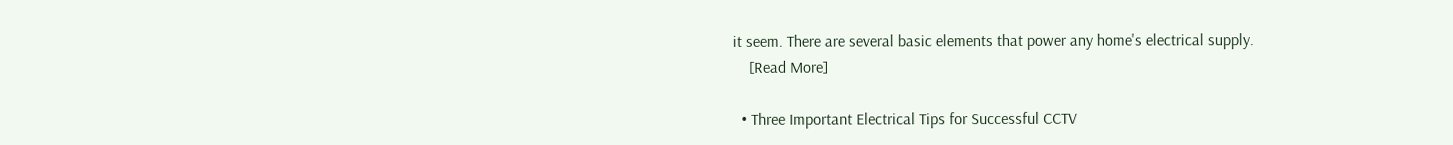it seem. There are several basic elements that power any home's electrical supply.
    [Read More]

  • Three Important Electrical Tips for Successful CCTV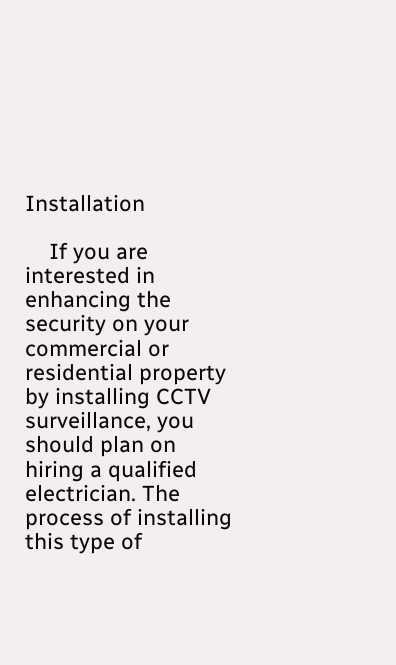Installation

    If you are interested in enhancing the security on your commercial or residential property by installing CCTV surveillance, you should plan on hiring a qualified electrician. The process of installing this type of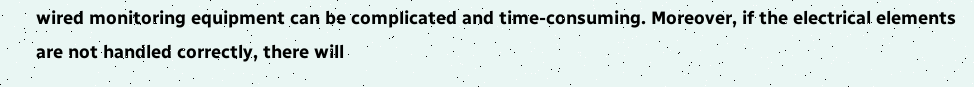wired monitoring equipment can be complicated and time-consuming. Moreover, if the electrical elements are not handled correctly, there will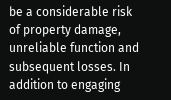be a considerable risk of property damage, unreliable function and subsequent losses. In addition to engaging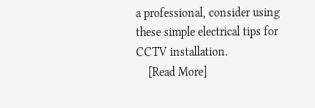a professional, consider using these simple electrical tips for CCTV installation.
    [Read More]